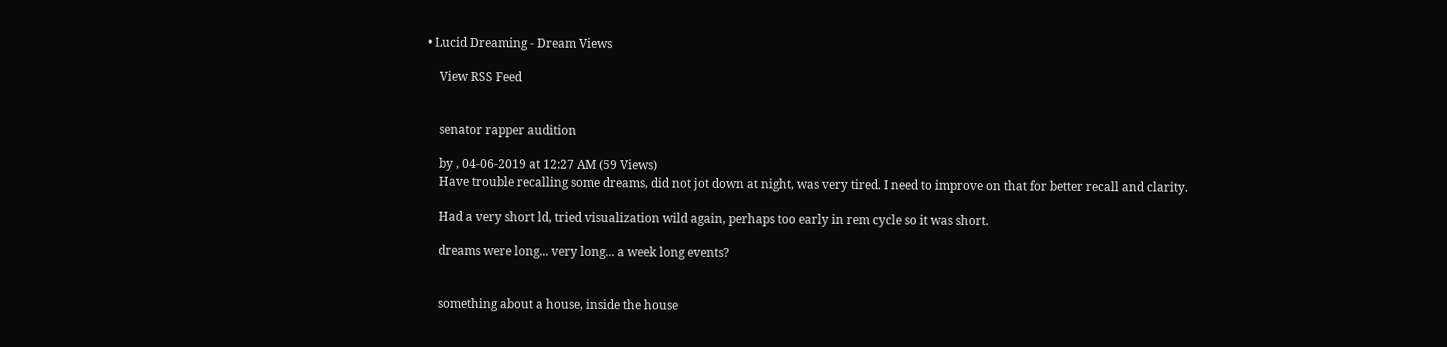• Lucid Dreaming - Dream Views

    View RSS Feed


    senator rapper audition

    by , 04-06-2019 at 12:27 AM (59 Views)
    Have trouble recalling some dreams, did not jot down at night, was very tired. I need to improve on that for better recall and clarity.

    Had a very short ld, tried visualization wild again, perhaps too early in rem cycle so it was short.

    dreams were long... very long... a week long events?


    something about a house, inside the house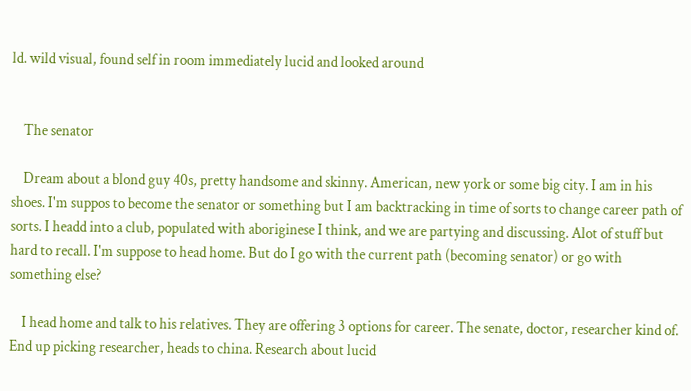ld. wild visual, found self in room immediately lucid and looked around


    The senator

    Dream about a blond guy 40s, pretty handsome and skinny. American, new york or some big city. I am in his shoes. I'm suppos to become the senator or something but I am backtracking in time of sorts to change career path of sorts. I headd into a club, populated with aboriginese I think, and we are partying and discussing. Alot of stuff but hard to recall. I'm suppose to head home. But do I go with the current path (becoming senator) or go with something else?

    I head home and talk to his relatives. They are offering 3 options for career. The senate, doctor, researcher kind of. End up picking researcher, heads to china. Research about lucid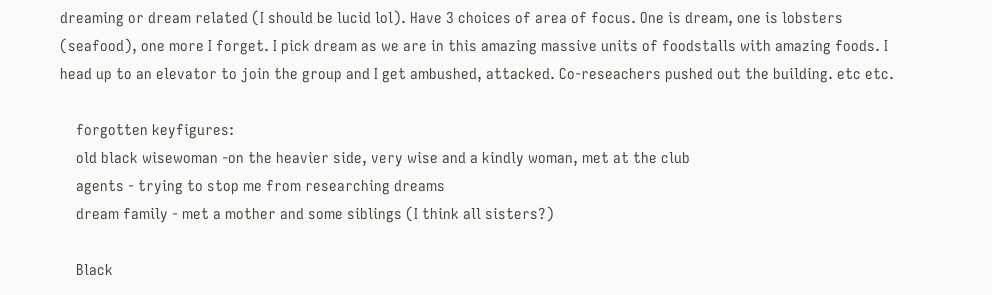dreaming or dream related (I should be lucid lol). Have 3 choices of area of focus. One is dream, one is lobsters (seafood), one more I forget. I pick dream as we are in this amazing massive units of foodstalls with amazing foods. I head up to an elevator to join the group and I get ambushed, attacked. Co-reseachers pushed out the building. etc etc.

    forgotten keyfigures:
    old black wisewoman -on the heavier side, very wise and a kindly woman, met at the club
    agents - trying to stop me from researching dreams
    dream family - met a mother and some siblings (I think all sisters?)

    Black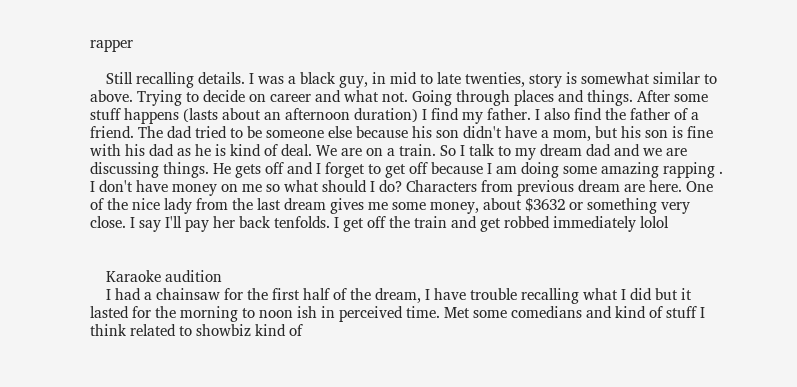rapper

    Still recalling details. I was a black guy, in mid to late twenties, story is somewhat similar to above. Trying to decide on career and what not. Going through places and things. After some stuff happens (lasts about an afternoon duration) I find my father. I also find the father of a friend. The dad tried to be someone else because his son didn't have a mom, but his son is fine with his dad as he is kind of deal. We are on a train. So I talk to my dream dad and we are discussing things. He gets off and I forget to get off because I am doing some amazing rapping . I don't have money on me so what should I do? Characters from previous dream are here. One of the nice lady from the last dream gives me some money, about $3632 or something very close. I say I'll pay her back tenfolds. I get off the train and get robbed immediately lolol


    Karaoke audition
    I had a chainsaw for the first half of the dream, I have trouble recalling what I did but it lasted for the morning to noon ish in perceived time. Met some comedians and kind of stuff I think related to showbiz kind of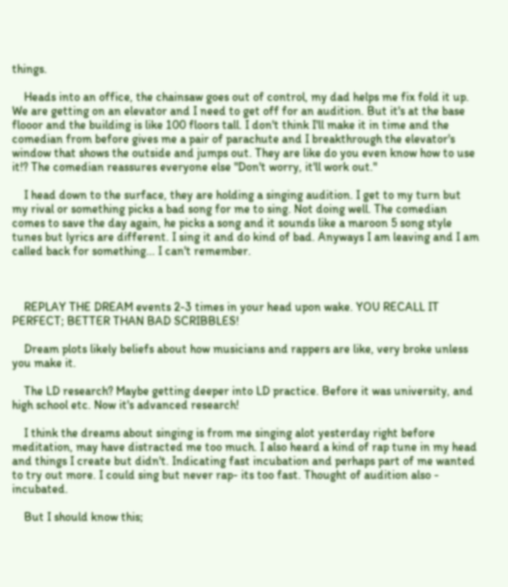things.

    Heads into an office, the chainsaw goes out of control, my dad helps me fix fold it up. We are getting on an elevator and I need to get off for an audition. But it's at the base flooor and the building is like 100 floors tall. I don't think I'll make it in time and the comedian from before gives me a pair of parachute and I breakthrough the elevator's window that shows the outside and jumps out. They are like do you even know how to use it!? The comedian reassures everyone else "Don't worry, it'll work out."

    I head down to the surface, they are holding a singing audition. I get to my turn but my rival or something picks a bad song for me to sing. Not doing well. The comedian comes to save the day again, he picks a song and it sounds like a maroon 5 song style tunes but lyrics are different. I sing it and do kind of bad. Anyways I am leaving and I am called back for something... I can't remember.



    REPLAY THE DREAM events 2-3 times in your head upon wake. YOU RECALL IT PERFECT; BETTER THAN BAD SCRIBBLES!

    Dream plots likely beliefs about how musicians and rappers are like, very broke unless you make it.

    The LD research? Maybe getting deeper into LD practice. Before it was university, and high school etc. Now it's advanced research!

    I think the dreams about singing is from me singing alot yesterday right before meditation, may have distracted me too much. I also heard a kind of rap tune in my head and things I create but didn't. Indicating fast incubation and perhaps part of me wanted to try out more. I could sing but never rap- its too fast. Thought of audition also - incubated.

    But I should know this;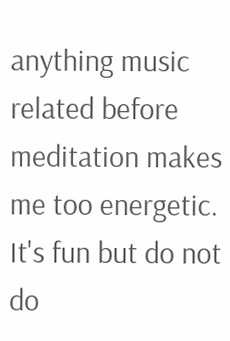anything music related before meditation makes me too energetic. It's fun but do not do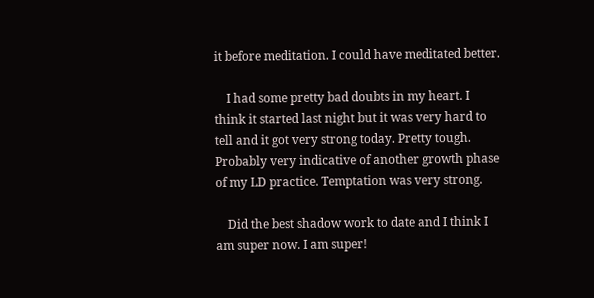it before meditation. I could have meditated better.

    I had some pretty bad doubts in my heart. I think it started last night but it was very hard to tell and it got very strong today. Pretty tough. Probably very indicative of another growth phase of my LD practice. Temptation was very strong.

    Did the best shadow work to date and I think I am super now. I am super!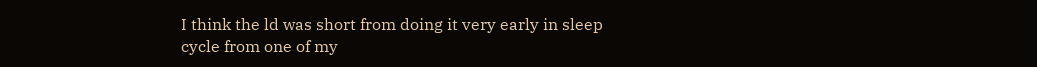I think the ld was short from doing it very early in sleep cycle from one of my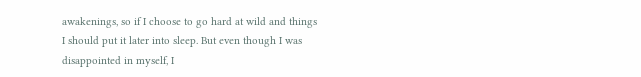awakenings, so if I choose to go hard at wild and things I should put it later into sleep. But even though I was disappointed in myself, I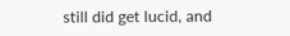still did get lucid, and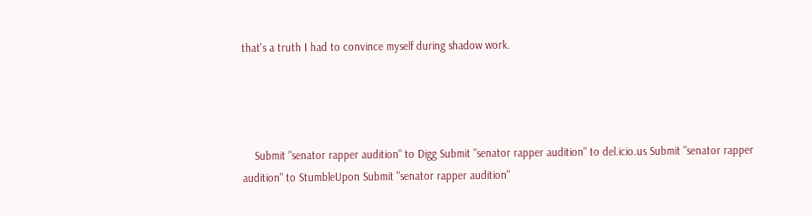that's a truth I had to convince myself during shadow work.




    Submit "senator rapper audition" to Digg Submit "senator rapper audition" to del.icio.us Submit "senator rapper audition" to StumbleUpon Submit "senator rapper audition"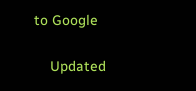to Google

    Updated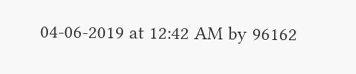04-06-2019 at 12:42 AM by 96162